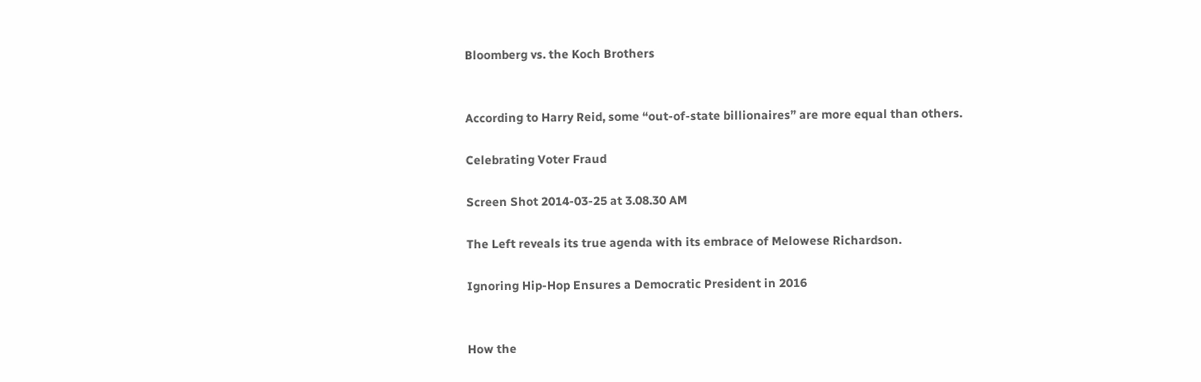Bloomberg vs. the Koch Brothers


According to Harry Reid, some “out-of-state billionaires” are more equal than others.

Celebrating Voter Fraud

Screen Shot 2014-03-25 at 3.08.30 AM

The Left reveals its true agenda with its embrace of Melowese Richardson.

Ignoring Hip-Hop Ensures a Democratic President in 2016


How the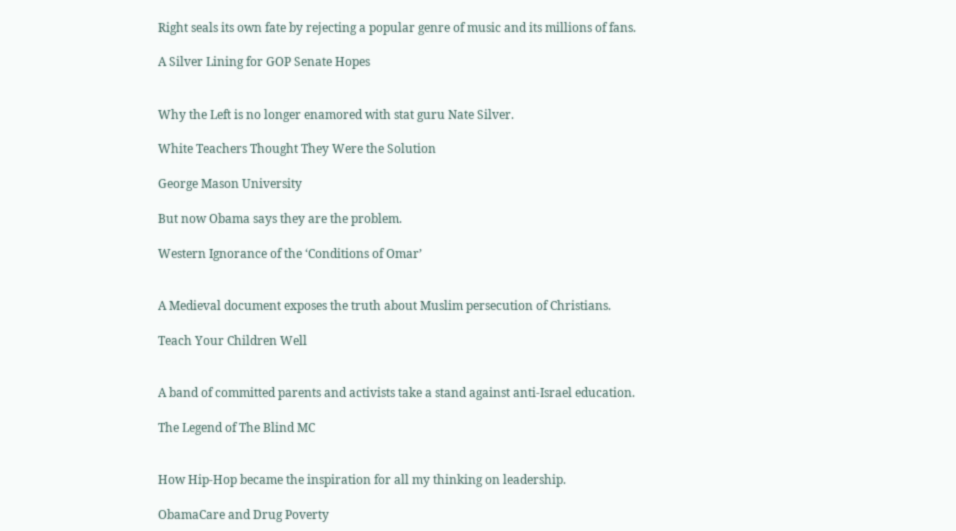Right seals its own fate by rejecting a popular genre of music and its millions of fans.

A Silver Lining for GOP Senate Hopes


Why the Left is no longer enamored with stat guru Nate Silver.

White Teachers Thought They Were the Solution

George Mason University

But now Obama says they are the problem.

Western Ignorance of the ‘Conditions of Omar’


A Medieval document exposes the truth about Muslim persecution of Christians.

Teach Your Children Well


A band of committed parents and activists take a stand against anti-Israel education.

The Legend of The Blind MC


How Hip-Hop became the inspiration for all my thinking on leadership.

ObamaCare and Drug Poverty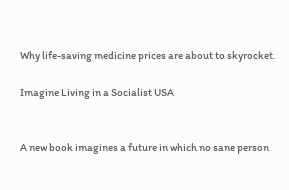Why life-saving medicine prices are about to skyrocket.

Imagine Living in a Socialist USA


A new book imagines a future in which no sane person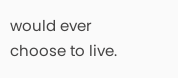would ever choose to live.